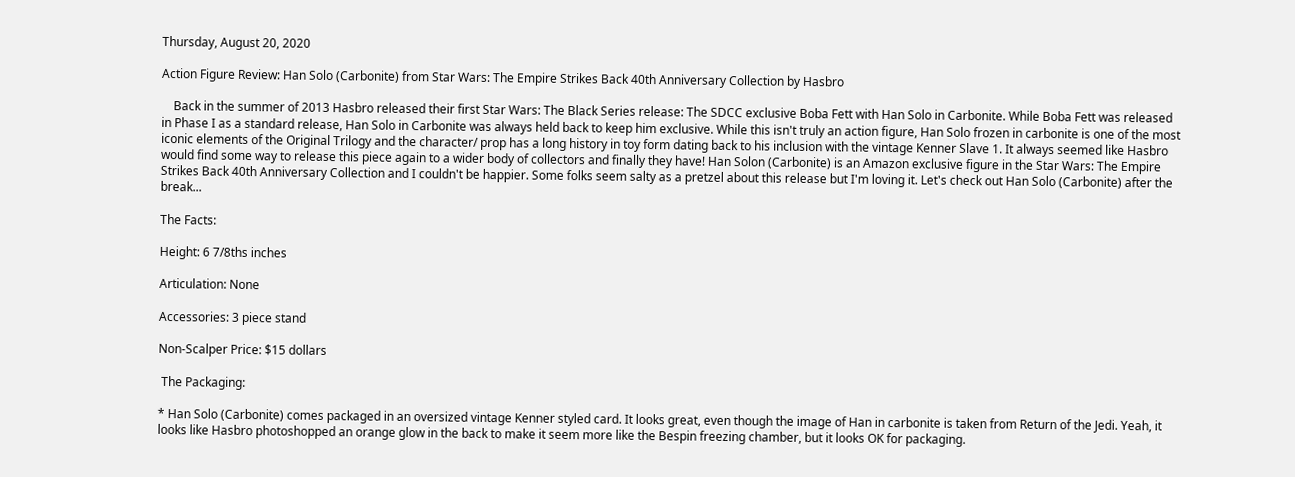Thursday, August 20, 2020

Action Figure Review: Han Solo (Carbonite) from Star Wars: The Empire Strikes Back 40th Anniversary Collection by Hasbro

    Back in the summer of 2013 Hasbro released their first Star Wars: The Black Series release: The SDCC exclusive Boba Fett with Han Solo in Carbonite. While Boba Fett was released in Phase I as a standard release, Han Solo in Carbonite was always held back to keep him exclusive. While this isn't truly an action figure, Han Solo frozen in carbonite is one of the most iconic elements of the Original Trilogy and the character/ prop has a long history in toy form dating back to his inclusion with the vintage Kenner Slave 1. It always seemed like Hasbro would find some way to release this piece again to a wider body of collectors and finally they have! Han Solon (Carbonite) is an Amazon exclusive figure in the Star Wars: The Empire Strikes Back 40th Anniversary Collection and I couldn't be happier. Some folks seem salty as a pretzel about this release but I'm loving it. Let's check out Han Solo (Carbonite) after the break...

The Facts:

Height: 6 7/8ths inches

Articulation: None

Accessories: 3 piece stand

Non-Scalper Price: $15 dollars

 The Packaging:

* Han Solo (Carbonite) comes packaged in an oversized vintage Kenner styled card. It looks great, even though the image of Han in carbonite is taken from Return of the Jedi. Yeah, it looks like Hasbro photoshopped an orange glow in the back to make it seem more like the Bespin freezing chamber, but it looks OK for packaging.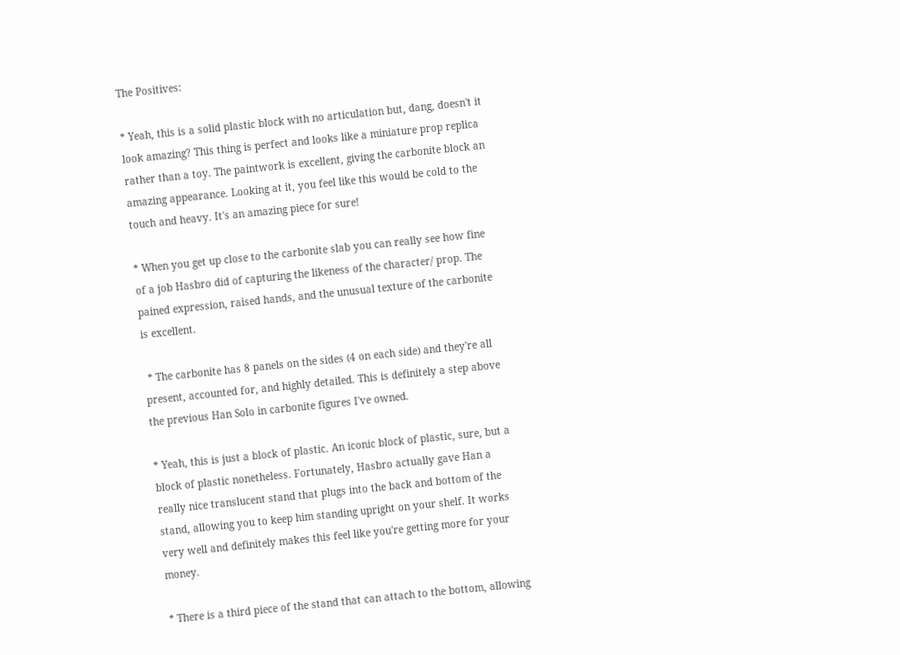The Positives:

* Yeah, this is a solid plastic block with no articulation but, dang, doesn't it look amazing? This thing is perfect and looks like a miniature prop replica rather than a toy. The paintwork is excellent, giving the carbonite block an amazing appearance. Looking at it, you feel like this would be cold to the touch and heavy. It's an amazing piece for sure!

* When you get up close to the carbonite slab you can really see how fine of a job Hasbro did of capturing the likeness of the character/ prop. The pained expression, raised hands, and the unusual texture of the carbonite is excellent.

 * The carbonite has 8 panels on the sides (4 on each side) and they're all present, accounted for, and highly detailed. This is definitely a step above the previous Han Solo in carbonite figures I've owned.

* Yeah, this is just a block of plastic. An iconic block of plastic, sure, but a block of plastic nonetheless. Fortunately, Hasbro actually gave Han a really nice translucent stand that plugs into the back and bottom of the stand, allowing you to keep him standing upright on your shelf. It works very well and definitely makes this feel like you're getting more for your money.

* There is a third piece of the stand that can attach to the bottom, allowing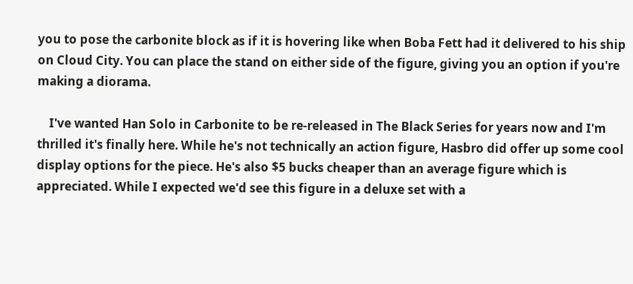you to pose the carbonite block as if it is hovering like when Boba Fett had it delivered to his ship on Cloud City. You can place the stand on either side of the figure, giving you an option if you're making a diorama.

    I've wanted Han Solo in Carbonite to be re-released in The Black Series for years now and I'm thrilled it's finally here. While he's not technically an action figure, Hasbro did offer up some cool display options for the piece. He's also $5 bucks cheaper than an average figure which is appreciated. While I expected we'd see this figure in a deluxe set with a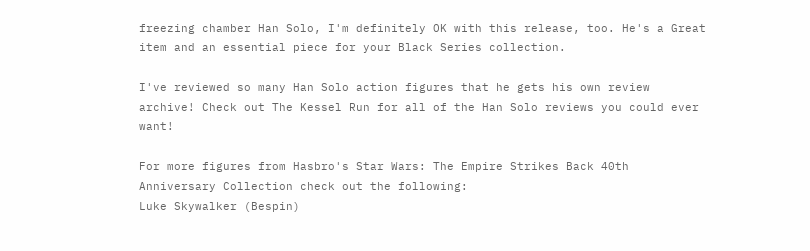freezing chamber Han Solo, I'm definitely OK with this release, too. He's a Great item and an essential piece for your Black Series collection.

I've reviewed so many Han Solo action figures that he gets his own review archive! Check out The Kessel Run for all of the Han Solo reviews you could ever want!

For more figures from Hasbro's Star Wars: The Empire Strikes Back 40th Anniversary Collection check out the following:
Luke Skywalker (Bespin)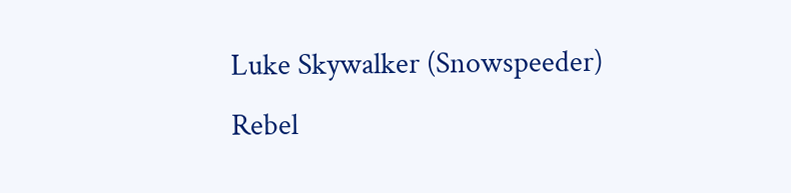Luke Skywalker (Snowspeeder)
Rebel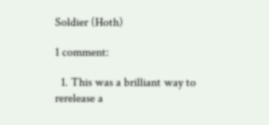Soldier (Hoth)

1 comment:

  1. This was a brilliant way to rerelease a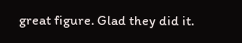great figure. Glad they did it.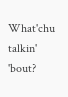What'chu talkin' 'bout?